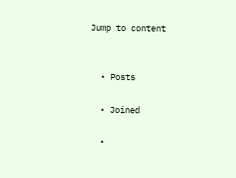Jump to content


  • Posts

  • Joined

  •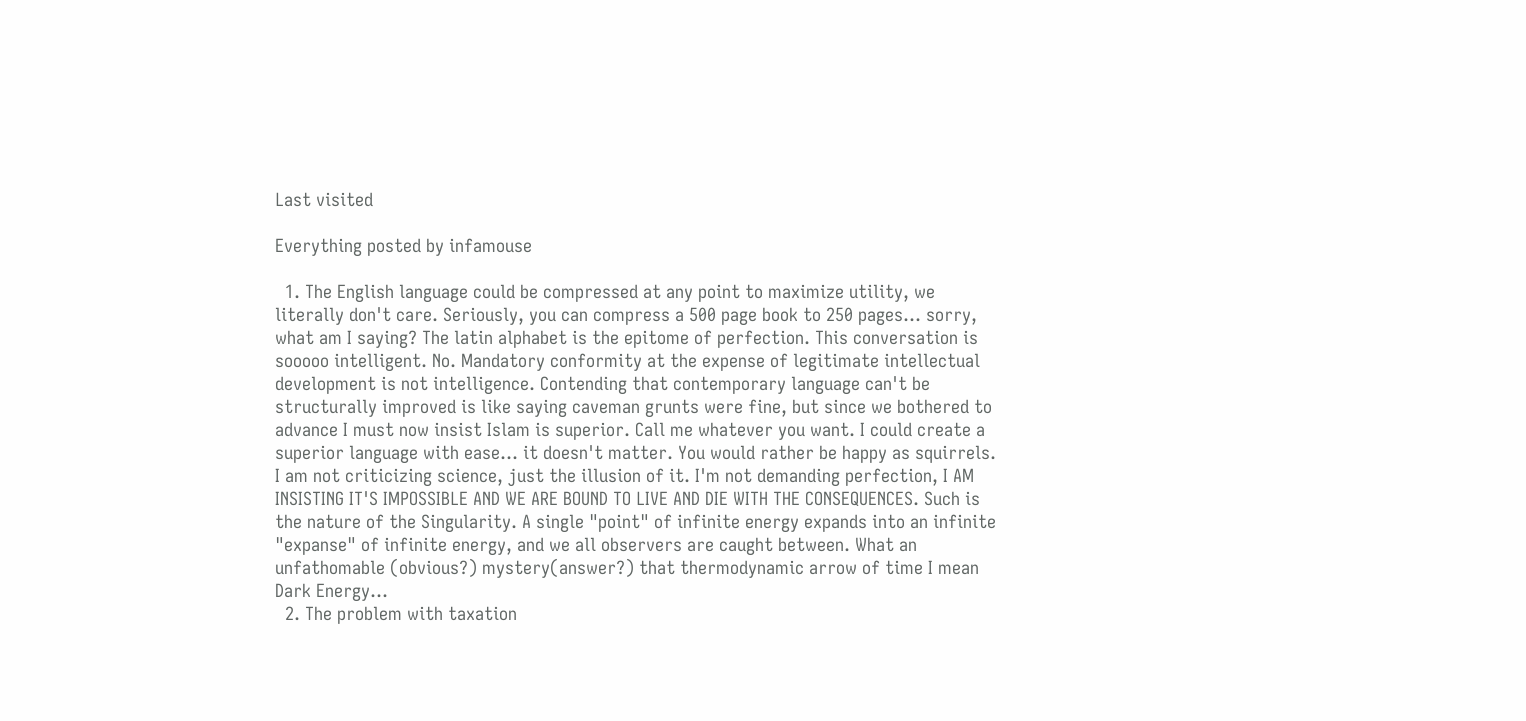Last visited

Everything posted by infamouse

  1. The English language could be compressed at any point to maximize utility, we literally don't care. Seriously, you can compress a 500 page book to 250 pages... sorry, what am I saying? The latin alphabet is the epitome of perfection. This conversation is sooooo intelligent. No. Mandatory conformity at the expense of legitimate intellectual development is not intelligence. Contending that contemporary language can't be structurally improved is like saying caveman grunts were fine, but since we bothered to advance I must now insist Islam is superior. Call me whatever you want. I could create a superior language with ease... it doesn't matter. You would rather be happy as squirrels. I am not criticizing science, just the illusion of it. I'm not demanding perfection, I AM INSISTING IT'S IMPOSSIBLE AND WE ARE BOUND TO LIVE AND DIE WITH THE CONSEQUENCES. Such is the nature of the Singularity. A single "point" of infinite energy expands into an infinite "expanse" of infinite energy, and we all observers are caught between. What an unfathomable (obvious?) mystery(answer?) that thermodynamic arrow of time I mean Dark Energy...
  2. The problem with taxation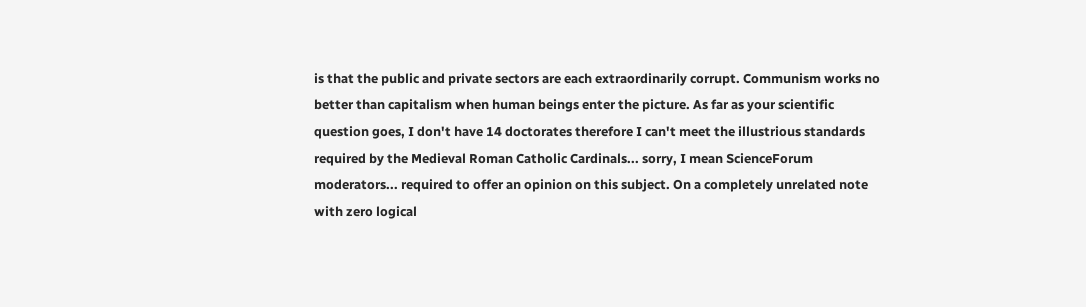is that the public and private sectors are each extraordinarily corrupt. Communism works no better than capitalism when human beings enter the picture. As far as your scientific question goes, I don't have 14 doctorates therefore I can't meet the illustrious standards required by the Medieval Roman Catholic Cardinals... sorry, I mean ScienceForum moderators... required to offer an opinion on this subject. On a completely unrelated note with zero logical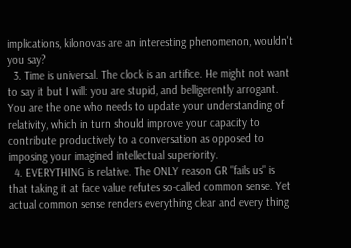implications, kilonovas are an interesting phenomenon, wouldn't you say?
  3. Time is universal. The clock is an artifice. He might not want to say it but I will: you are stupid, and belligerently arrogant. You are the one who needs to update your understanding of relativity, which in turn should improve your capacity to contribute productively to a conversation as opposed to imposing your imagined intellectual superiority.
  4. EVERYTHING is relative. The ONLY reason GR "fails us" is that taking it at face value refutes so-called common sense. Yet actual common sense renders everything clear and every thing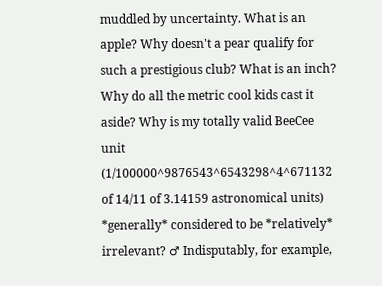muddled by uncertainty. What is an apple? Why doesn't a pear qualify for such a prestigious club? What is an inch? Why do all the metric cool kids cast it aside? Why is my totally valid BeeCee unit (1/100000^9876543^6543298^4^671132 of 14/11 of 3.14159 astronomical units) *generally* considered to be *relatively* irrelevant? ♂ Indisputably, for example,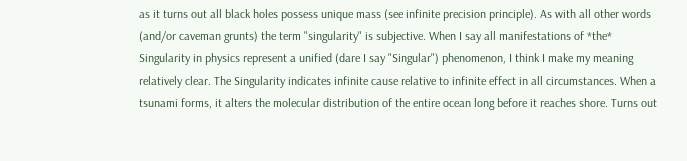as it turns out all black holes possess unique mass (see infinite precision principle). As with all other words (and/or caveman grunts) the term "singularity" is subjective. When I say all manifestations of *the* Singularity in physics represent a unified (dare I say "Singular") phenomenon, I think I make my meaning relatively clear. The Singularity indicates infinite cause relative to infinite effect in all circumstances. When a tsunami forms, it alters the molecular distribution of the entire ocean long before it reaches shore. Turns out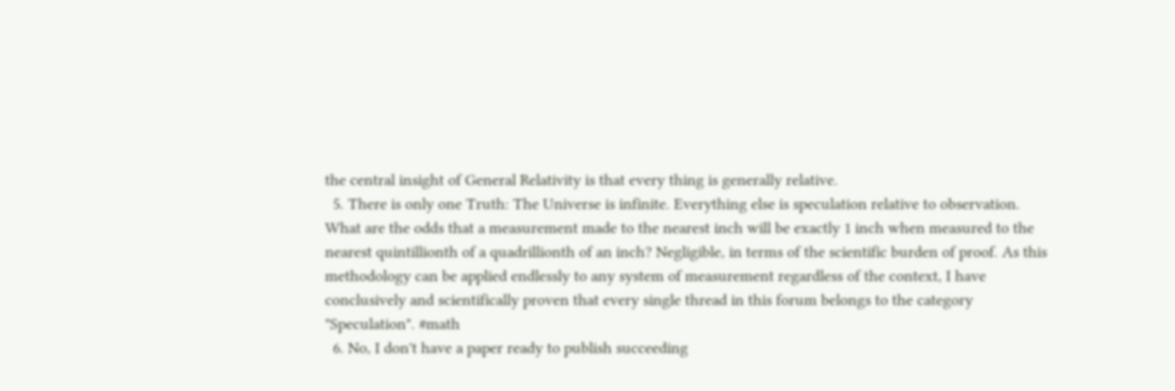the central insight of General Relativity is that every thing is generally relative.
  5. There is only one Truth: The Universe is infinite. Everything else is speculation relative to observation. What are the odds that a measurement made to the nearest inch will be exactly 1 inch when measured to the nearest quintillionth of a quadrillionth of an inch? Negligible, in terms of the scientific burden of proof. As this methodology can be applied endlessly to any system of measurement regardless of the context, I have conclusively and scientifically proven that every single thread in this forum belongs to the category "Speculation". #math
  6. No, I don't have a paper ready to publish succeeding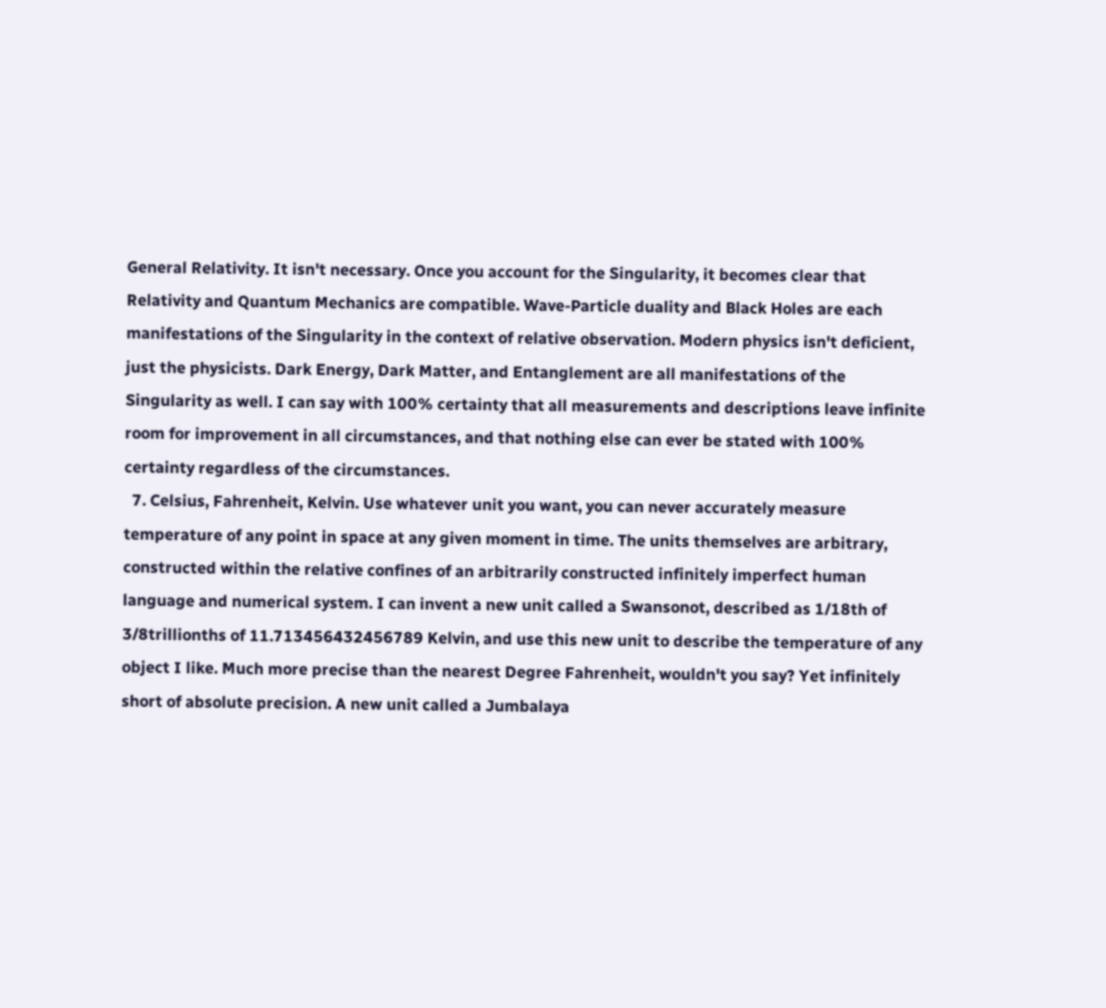General Relativity. It isn't necessary. Once you account for the Singularity, it becomes clear that Relativity and Quantum Mechanics are compatible. Wave-Particle duality and Black Holes are each manifestations of the Singularity in the context of relative observation. Modern physics isn't deficient, just the physicists. Dark Energy, Dark Matter, and Entanglement are all manifestations of the Singularity as well. I can say with 100% certainty that all measurements and descriptions leave infinite room for improvement in all circumstances, and that nothing else can ever be stated with 100% certainty regardless of the circumstances.
  7. Celsius, Fahrenheit, Kelvin. Use whatever unit you want, you can never accurately measure temperature of any point in space at any given moment in time. The units themselves are arbitrary, constructed within the relative confines of an arbitrarily constructed infinitely imperfect human language and numerical system. I can invent a new unit called a Swansonot, described as 1/18th of 3/8trillionths of 11.713456432456789 Kelvin, and use this new unit to describe the temperature of any object I like. Much more precise than the nearest Degree Fahrenheit, wouldn't you say? Yet infinitely short of absolute precision. A new unit called a Jumbalaya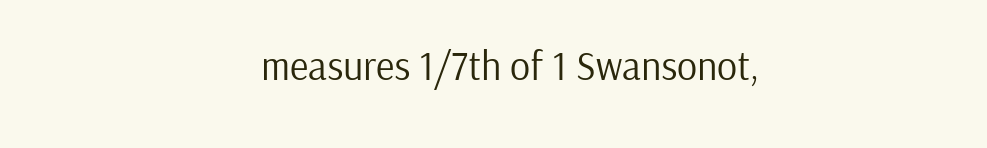measures 1/7th of 1 Swansonot,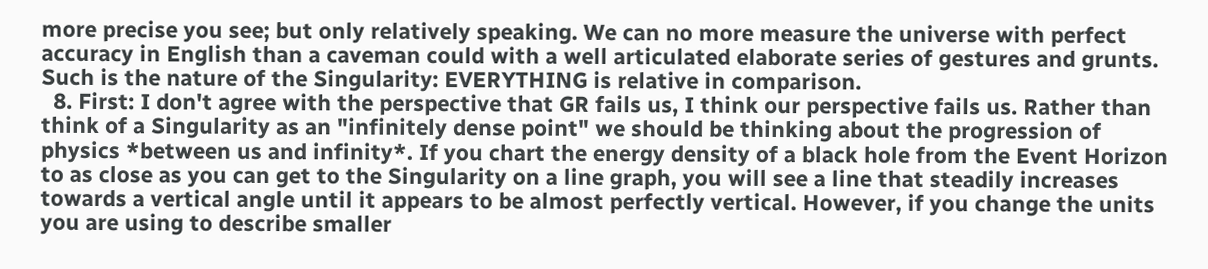more precise you see; but only relatively speaking. We can no more measure the universe with perfect accuracy in English than a caveman could with a well articulated elaborate series of gestures and grunts. Such is the nature of the Singularity: EVERYTHING is relative in comparison.
  8. First: I don't agree with the perspective that GR fails us, I think our perspective fails us. Rather than think of a Singularity as an "infinitely dense point" we should be thinking about the progression of physics *between us and infinity*. If you chart the energy density of a black hole from the Event Horizon to as close as you can get to the Singularity on a line graph, you will see a line that steadily increases towards a vertical angle until it appears to be almost perfectly vertical. However, if you change the units you are using to describe smaller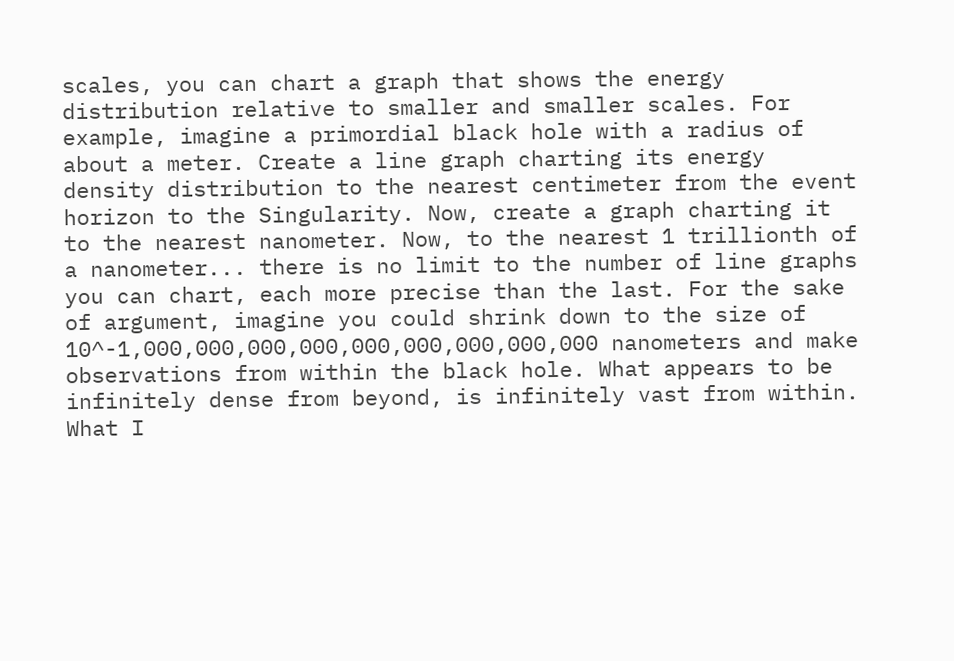scales, you can chart a graph that shows the energy distribution relative to smaller and smaller scales. For example, imagine a primordial black hole with a radius of about a meter. Create a line graph charting its energy density distribution to the nearest centimeter from the event horizon to the Singularity. Now, create a graph charting it to the nearest nanometer. Now, to the nearest 1 trillionth of a nanometer... there is no limit to the number of line graphs you can chart, each more precise than the last. For the sake of argument, imagine you could shrink down to the size of 10^-1,000,000,000,000,000,000,000,000,000 nanometers and make observations from within the black hole. What appears to be infinitely dense from beyond, is infinitely vast from within. What I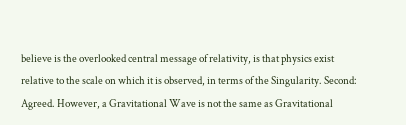believe is the overlooked central message of relativity, is that physics exist relative to the scale on which it is observed, in terms of the Singularity. Second: Agreed. However, a Gravitational Wave is not the same as Gravitational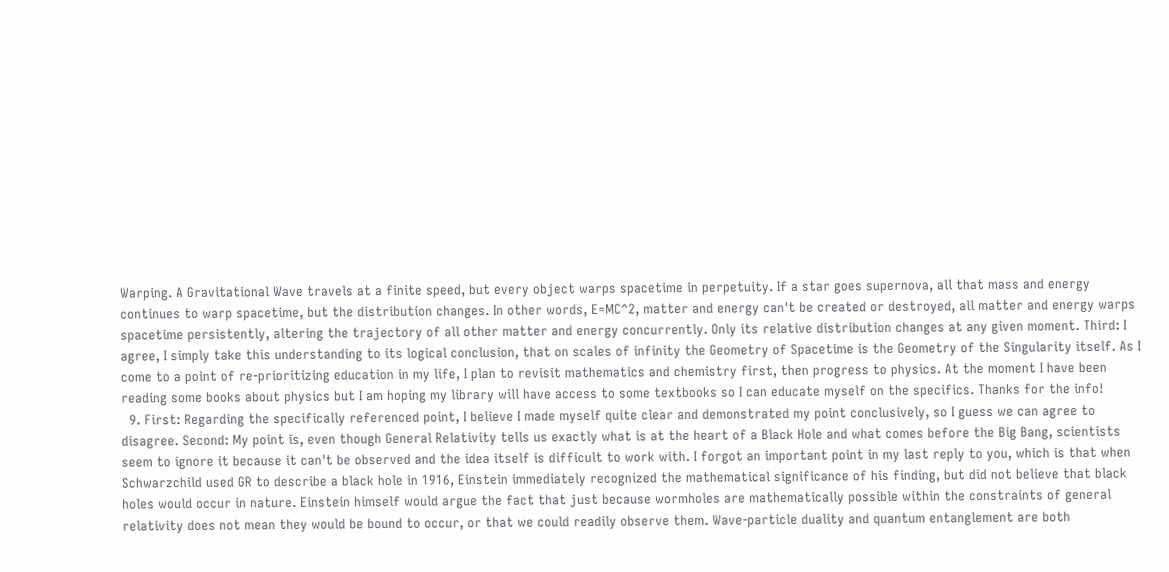Warping. A Gravitational Wave travels at a finite speed, but every object warps spacetime in perpetuity. If a star goes supernova, all that mass and energy continues to warp spacetime, but the distribution changes. In other words, E=MC^2, matter and energy can't be created or destroyed, all matter and energy warps spacetime persistently, altering the trajectory of all other matter and energy concurrently. Only its relative distribution changes at any given moment. Third: I agree, I simply take this understanding to its logical conclusion, that on scales of infinity the Geometry of Spacetime is the Geometry of the Singularity itself. As I come to a point of re-prioritizing education in my life, I plan to revisit mathematics and chemistry first, then progress to physics. At the moment I have been reading some books about physics but I am hoping my library will have access to some textbooks so I can educate myself on the specifics. Thanks for the info!
  9. First: Regarding the specifically referenced point, I believe I made myself quite clear and demonstrated my point conclusively, so I guess we can agree to disagree. Second: My point is, even though General Relativity tells us exactly what is at the heart of a Black Hole and what comes before the Big Bang, scientists seem to ignore it because it can't be observed and the idea itself is difficult to work with. I forgot an important point in my last reply to you, which is that when Schwarzchild used GR to describe a black hole in 1916, Einstein immediately recognized the mathematical significance of his finding, but did not believe that black holes would occur in nature. Einstein himself would argue the fact that just because wormholes are mathematically possible within the constraints of general relativity does not mean they would be bound to occur, or that we could readily observe them. Wave-particle duality and quantum entanglement are both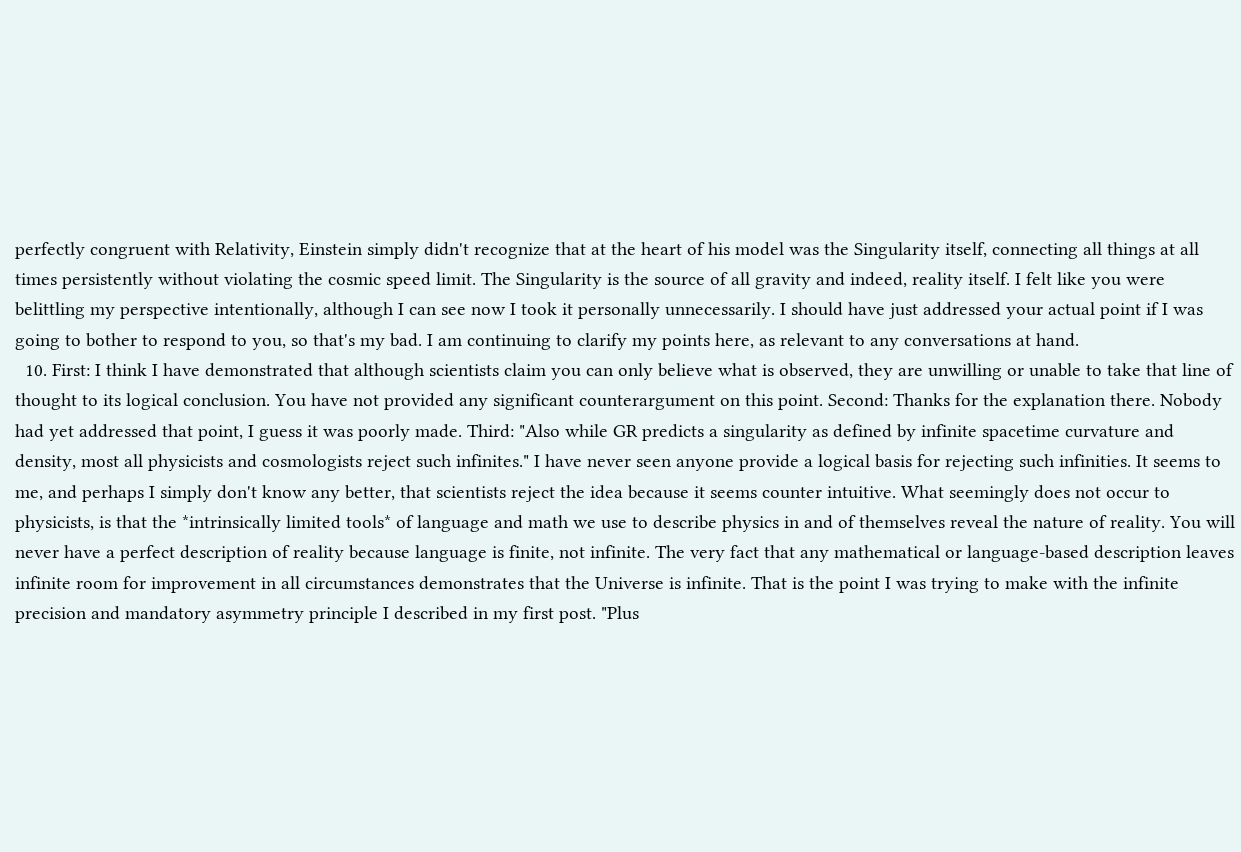perfectly congruent with Relativity, Einstein simply didn't recognize that at the heart of his model was the Singularity itself, connecting all things at all times persistently without violating the cosmic speed limit. The Singularity is the source of all gravity and indeed, reality itself. I felt like you were belittling my perspective intentionally, although I can see now I took it personally unnecessarily. I should have just addressed your actual point if I was going to bother to respond to you, so that's my bad. I am continuing to clarify my points here, as relevant to any conversations at hand.
  10. First: I think I have demonstrated that although scientists claim you can only believe what is observed, they are unwilling or unable to take that line of thought to its logical conclusion. You have not provided any significant counterargument on this point. Second: Thanks for the explanation there. Nobody had yet addressed that point, I guess it was poorly made. Third: "Also while GR predicts a singularity as defined by infinite spacetime curvature and density, most all physicists and cosmologists reject such infinites." I have never seen anyone provide a logical basis for rejecting such infinities. It seems to me, and perhaps I simply don't know any better, that scientists reject the idea because it seems counter intuitive. What seemingly does not occur to physicists, is that the *intrinsically limited tools* of language and math we use to describe physics in and of themselves reveal the nature of reality. You will never have a perfect description of reality because language is finite, not infinite. The very fact that any mathematical or language-based description leaves infinite room for improvement in all circumstances demonstrates that the Universe is infinite. That is the point I was trying to make with the infinite precision and mandatory asymmetry principle I described in my first post. "Plus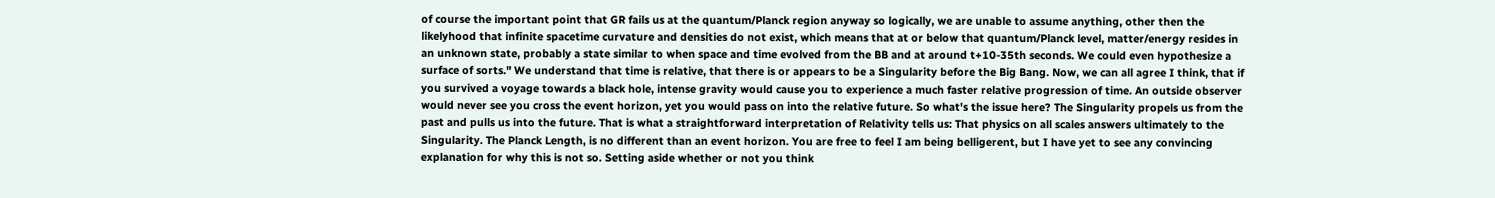of course the important point that GR fails us at the quantum/Planck region anyway so logically, we are unable to assume anything, other then the likelyhood that infinite spacetime curvature and densities do not exist, which means that at or below that quantum/Planck level, matter/energy resides in an unknown state, probably a state similar to when space and time evolved from the BB and at around t+10-35th seconds. We could even hypothesize a surface of sorts." We understand that time is relative, that there is or appears to be a Singularity before the Big Bang. Now, we can all agree I think, that if you survived a voyage towards a black hole, intense gravity would cause you to experience a much faster relative progression of time. An outside observer would never see you cross the event horizon, yet you would pass on into the relative future. So what's the issue here? The Singularity propels us from the past and pulls us into the future. That is what a straightforward interpretation of Relativity tells us: That physics on all scales answers ultimately to the Singularity. The Planck Length, is no different than an event horizon. You are free to feel I am being belligerent, but I have yet to see any convincing explanation for why this is not so. Setting aside whether or not you think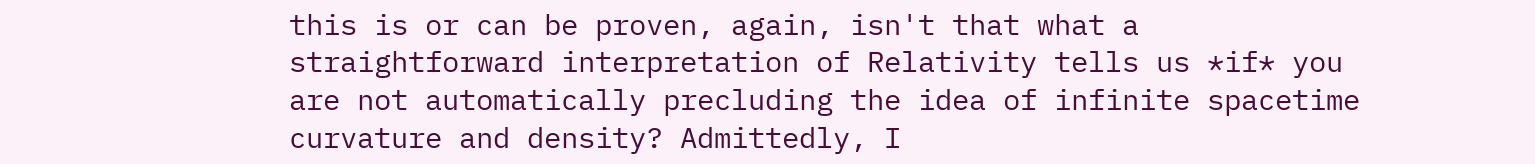this is or can be proven, again, isn't that what a straightforward interpretation of Relativity tells us *if* you are not automatically precluding the idea of infinite spacetime curvature and density? Admittedly, I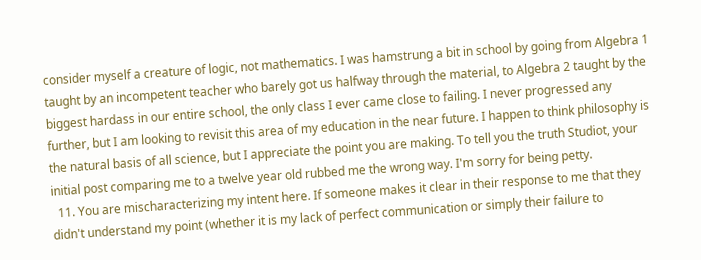consider myself a creature of logic, not mathematics. I was hamstrung a bit in school by going from Algebra 1 taught by an incompetent teacher who barely got us halfway through the material, to Algebra 2 taught by the biggest hardass in our entire school, the only class I ever came close to failing. I never progressed any further, but I am looking to revisit this area of my education in the near future. I happen to think philosophy is the natural basis of all science, but I appreciate the point you are making. To tell you the truth Studiot, your initial post comparing me to a twelve year old rubbed me the wrong way. I'm sorry for being petty.
  11. You are mischaracterizing my intent here. If someone makes it clear in their response to me that they didn't understand my point (whether it is my lack of perfect communication or simply their failure to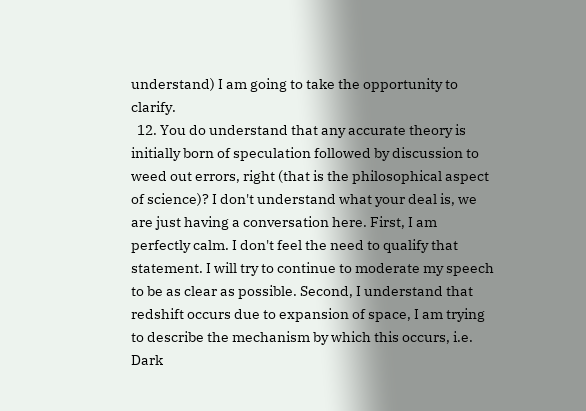understand) I am going to take the opportunity to clarify.
  12. You do understand that any accurate theory is initially born of speculation followed by discussion to weed out errors, right (that is the philosophical aspect of science)? I don't understand what your deal is, we are just having a conversation here. First, I am perfectly calm. I don't feel the need to qualify that statement. I will try to continue to moderate my speech to be as clear as possible. Second, I understand that redshift occurs due to expansion of space, I am trying to describe the mechanism by which this occurs, i.e. Dark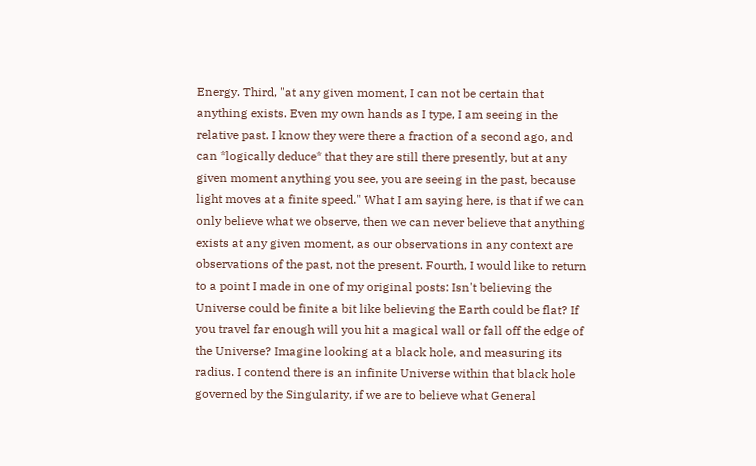Energy. Third, "at any given moment, I can not be certain that anything exists. Even my own hands as I type, I am seeing in the relative past. I know they were there a fraction of a second ago, and can *logically deduce* that they are still there presently, but at any given moment anything you see, you are seeing in the past, because light moves at a finite speed." What I am saying here, is that if we can only believe what we observe, then we can never believe that anything exists at any given moment, as our observations in any context are observations of the past, not the present. Fourth, I would like to return to a point I made in one of my original posts: Isn't believing the Universe could be finite a bit like believing the Earth could be flat? If you travel far enough will you hit a magical wall or fall off the edge of the Universe? Imagine looking at a black hole, and measuring its radius. I contend there is an infinite Universe within that black hole governed by the Singularity, if we are to believe what General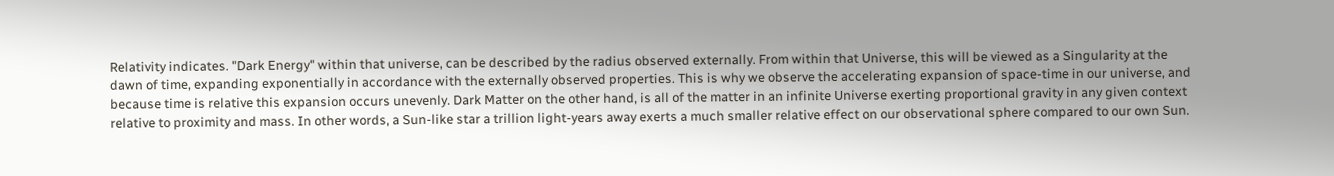Relativity indicates. "Dark Energy" within that universe, can be described by the radius observed externally. From within that Universe, this will be viewed as a Singularity at the dawn of time, expanding exponentially in accordance with the externally observed properties. This is why we observe the accelerating expansion of space-time in our universe, and because time is relative this expansion occurs unevenly. Dark Matter on the other hand, is all of the matter in an infinite Universe exerting proportional gravity in any given context relative to proximity and mass. In other words, a Sun-like star a trillion light-years away exerts a much smaller relative effect on our observational sphere compared to our own Sun.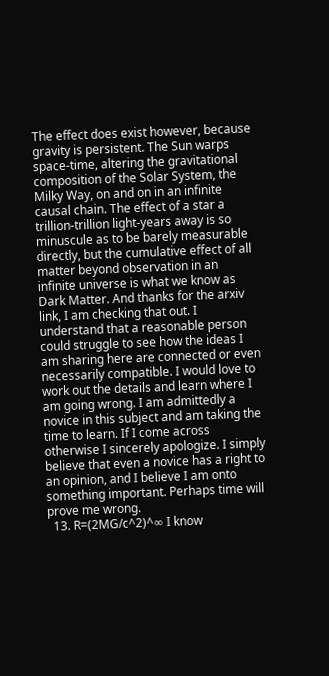The effect does exist however, because gravity is persistent. The Sun warps space-time, altering the gravitational composition of the Solar System, the Milky Way, on and on in an infinite causal chain. The effect of a star a trillion-trillion light-years away is so minuscule as to be barely measurable directly, but the cumulative effect of all matter beyond observation in an infinite universe is what we know as Dark Matter. And thanks for the arxiv link, I am checking that out. I understand that a reasonable person could struggle to see how the ideas I am sharing here are connected or even necessarily compatible. I would love to work out the details and learn where I am going wrong. I am admittedly a novice in this subject and am taking the time to learn. If I come across otherwise I sincerely apologize. I simply believe that even a novice has a right to an opinion, and I believe I am onto something important. Perhaps time will prove me wrong.
  13. R=(2MG/c^2)^∞ I know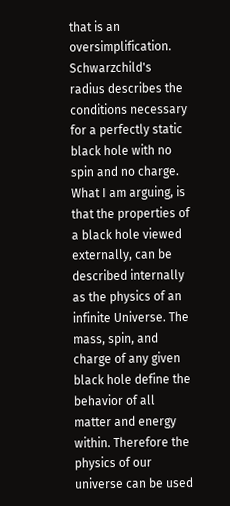that is an oversimplification. Schwarzchild's radius describes the conditions necessary for a perfectly static black hole with no spin and no charge. What I am arguing, is that the properties of a black hole viewed externally, can be described internally as the physics of an infinite Universe. The mass, spin, and charge of any given black hole define the behavior of all matter and energy within. Therefore the physics of our universe can be used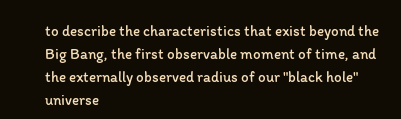to describe the characteristics that exist beyond the Big Bang, the first observable moment of time, and the externally observed radius of our "black hole" universe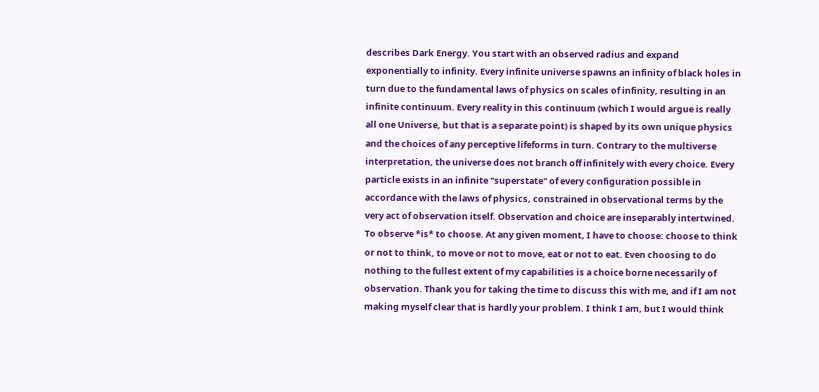describes Dark Energy. You start with an observed radius and expand exponentially to infinity. Every infinite universe spawns an infinity of black holes in turn due to the fundamental laws of physics on scales of infinity, resulting in an infinite continuum. Every reality in this continuum (which I would argue is really all one Universe, but that is a separate point) is shaped by its own unique physics and the choices of any perceptive lifeforms in turn. Contrary to the multiverse interpretation, the universe does not branch off infinitely with every choice. Every particle exists in an infinite "superstate" of every configuration possible in accordance with the laws of physics, constrained in observational terms by the very act of observation itself. Observation and choice are inseparably intertwined. To observe *is* to choose. At any given moment, I have to choose: choose to think or not to think, to move or not to move, eat or not to eat. Even choosing to do nothing to the fullest extent of my capabilities is a choice borne necessarily of observation. Thank you for taking the time to discuss this with me, and if I am not making myself clear that is hardly your problem. I think I am, but I would think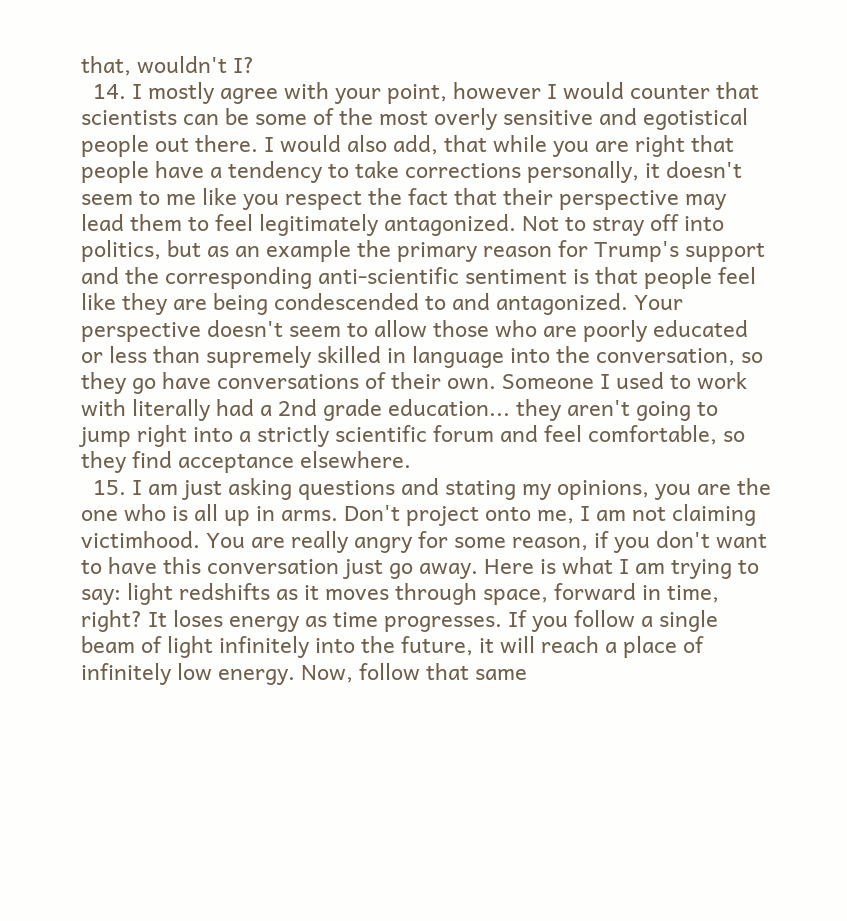that, wouldn't I?
  14. I mostly agree with your point, however I would counter that scientists can be some of the most overly sensitive and egotistical people out there. I would also add, that while you are right that people have a tendency to take corrections personally, it doesn't seem to me like you respect the fact that their perspective may lead them to feel legitimately antagonized. Not to stray off into politics, but as an example the primary reason for Trump's support and the corresponding anti-scientific sentiment is that people feel like they are being condescended to and antagonized. Your perspective doesn't seem to allow those who are poorly educated or less than supremely skilled in language into the conversation, so they go have conversations of their own. Someone I used to work with literally had a 2nd grade education... they aren't going to jump right into a strictly scientific forum and feel comfortable, so they find acceptance elsewhere.
  15. I am just asking questions and stating my opinions, you are the one who is all up in arms. Don't project onto me, I am not claiming victimhood. You are really angry for some reason, if you don't want to have this conversation just go away. Here is what I am trying to say: light redshifts as it moves through space, forward in time, right? It loses energy as time progresses. If you follow a single beam of light infinitely into the future, it will reach a place of infinitely low energy. Now, follow that same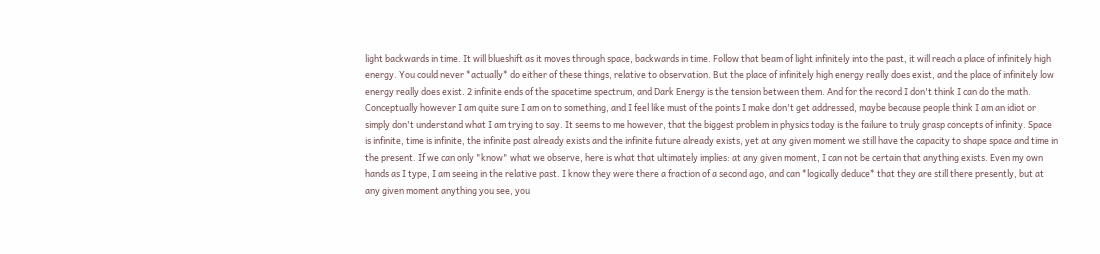light backwards in time. It will blueshift as it moves through space, backwards in time. Follow that beam of light infinitely into the past, it will reach a place of infinitely high energy. You could never *actually* do either of these things, relative to observation. But the place of infinitely high energy really does exist, and the place of infinitely low energy really does exist. 2 infinite ends of the spacetime spectrum, and Dark Energy is the tension between them. And for the record I don't think I can do the math. Conceptually however I am quite sure I am on to something, and I feel like must of the points I make don't get addressed, maybe because people think I am an idiot or simply don't understand what I am trying to say. It seems to me however, that the biggest problem in physics today is the failure to truly grasp concepts of infinity. Space is infinite, time is infinite, the infinite past already exists and the infinite future already exists, yet at any given moment we still have the capacity to shape space and time in the present. If we can only "know" what we observe, here is what that ultimately implies: at any given moment, I can not be certain that anything exists. Even my own hands as I type, I am seeing in the relative past. I know they were there a fraction of a second ago, and can *logically deduce* that they are still there presently, but at any given moment anything you see, you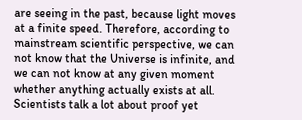are seeing in the past, because light moves at a finite speed. Therefore, according to mainstream scientific perspective, we can not know that the Universe is infinite, and we can not know at any given moment whether anything actually exists at all. Scientists talk a lot about proof yet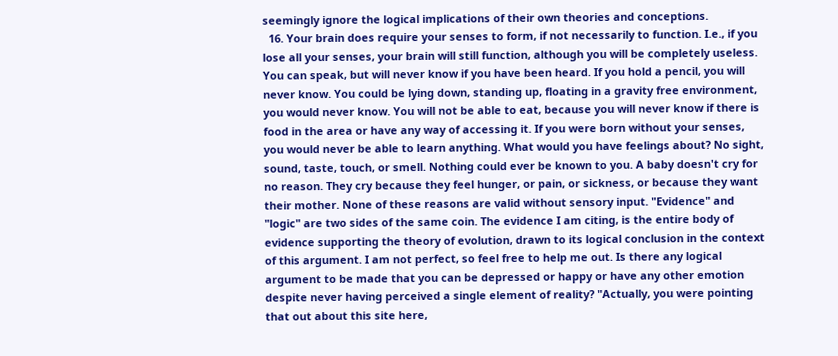seemingly ignore the logical implications of their own theories and conceptions.
  16. Your brain does require your senses to form, if not necessarily to function. I.e., if you lose all your senses, your brain will still function, although you will be completely useless. You can speak, but will never know if you have been heard. If you hold a pencil, you will never know. You could be lying down, standing up, floating in a gravity free environment, you would never know. You will not be able to eat, because you will never know if there is food in the area or have any way of accessing it. If you were born without your senses, you would never be able to learn anything. What would you have feelings about? No sight, sound, taste, touch, or smell. Nothing could ever be known to you. A baby doesn't cry for no reason. They cry because they feel hunger, or pain, or sickness, or because they want their mother. None of these reasons are valid without sensory input. "Evidence" and "logic" are two sides of the same coin. The evidence I am citing, is the entire body of evidence supporting the theory of evolution, drawn to its logical conclusion in the context of this argument. I am not perfect, so feel free to help me out. Is there any logical argument to be made that you can be depressed or happy or have any other emotion despite never having perceived a single element of reality? "Actually, you were pointing that out about this site here,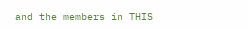and the members in THIS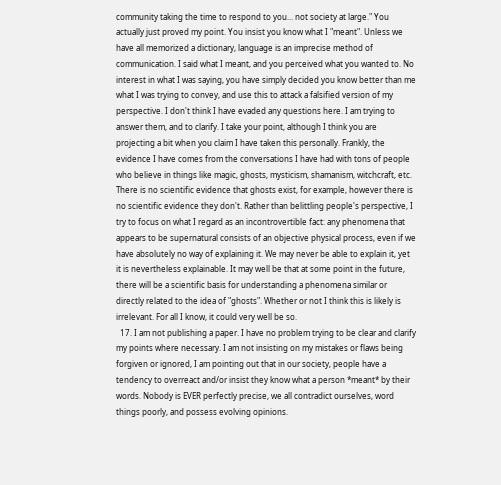community taking the time to respond to you... not society at large." You actually just proved my point. You insist you know what I "meant". Unless we have all memorized a dictionary, language is an imprecise method of communication. I said what I meant, and you perceived what you wanted to. No interest in what I was saying, you have simply decided you know better than me what I was trying to convey, and use this to attack a falsified version of my perspective. I don't think I have evaded any questions here. I am trying to answer them, and to clarify. I take your point, although I think you are projecting a bit when you claim I have taken this personally. Frankly, the evidence I have comes from the conversations I have had with tons of people who believe in things like magic, ghosts, mysticism, shamanism, witchcraft, etc. There is no scientific evidence that ghosts exist, for example, however there is no scientific evidence they don't. Rather than belittling people's perspective, I try to focus on what I regard as an incontrovertible fact: any phenomena that appears to be supernatural consists of an objective physical process, even if we have absolutely no way of explaining it. We may never be able to explain it, yet it is nevertheless explainable. It may well be that at some point in the future, there will be a scientific basis for understanding a phenomena similar or directly related to the idea of "ghosts". Whether or not I think this is likely is irrelevant. For all I know, it could very well be so.
  17. I am not publishing a paper. I have no problem trying to be clear and clarify my points where necessary. I am not insisting on my mistakes or flaws being forgiven or ignored, I am pointing out that in our society, people have a tendency to overreact and/or insist they know what a person *meant* by their words. Nobody is EVER perfectly precise, we all contradict ourselves, word things poorly, and possess evolving opinions.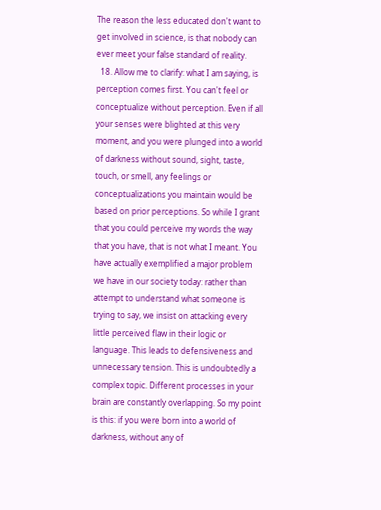The reason the less educated don't want to get involved in science, is that nobody can ever meet your false standard of reality.
  18. Allow me to clarify: what I am saying, is perception comes first. You can't feel or conceptualize without perception. Even if all your senses were blighted at this very moment, and you were plunged into a world of darkness without sound, sight, taste, touch, or smell, any feelings or conceptualizations you maintain would be based on prior perceptions. So while I grant that you could perceive my words the way that you have, that is not what I meant. You have actually exemplified a major problem we have in our society today: rather than attempt to understand what someone is trying to say, we insist on attacking every little perceived flaw in their logic or language. This leads to defensiveness and unnecessary tension. This is undoubtedly a complex topic. Different processes in your brain are constantly overlapping. So my point is this: if you were born into a world of darkness, without any of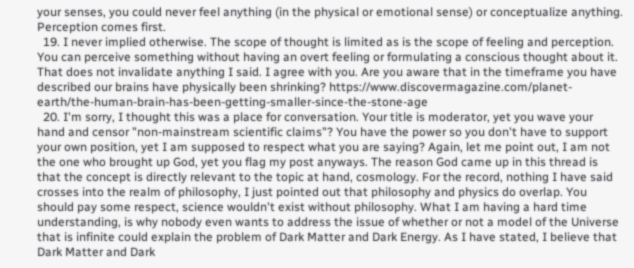your senses, you could never feel anything (in the physical or emotional sense) or conceptualize anything. Perception comes first.
  19. I never implied otherwise. The scope of thought is limited as is the scope of feeling and perception. You can perceive something without having an overt feeling or formulating a conscious thought about it. That does not invalidate anything I said. I agree with you. Are you aware that in the timeframe you have described our brains have physically been shrinking? https://www.discovermagazine.com/planet-earth/the-human-brain-has-been-getting-smaller-since-the-stone-age
  20. I'm sorry, I thought this was a place for conversation. Your title is moderator, yet you wave your hand and censor "non-mainstream scientific claims"? You have the power so you don't have to support your own position, yet I am supposed to respect what you are saying? Again, let me point out, I am not the one who brought up God, yet you flag my post anyways. The reason God came up in this thread is that the concept is directly relevant to the topic at hand, cosmology. For the record, nothing I have said crosses into the realm of philosophy, I just pointed out that philosophy and physics do overlap. You should pay some respect, science wouldn't exist without philosophy. What I am having a hard time understanding, is why nobody even wants to address the issue of whether or not a model of the Universe that is infinite could explain the problem of Dark Matter and Dark Energy. As I have stated, I believe that Dark Matter and Dark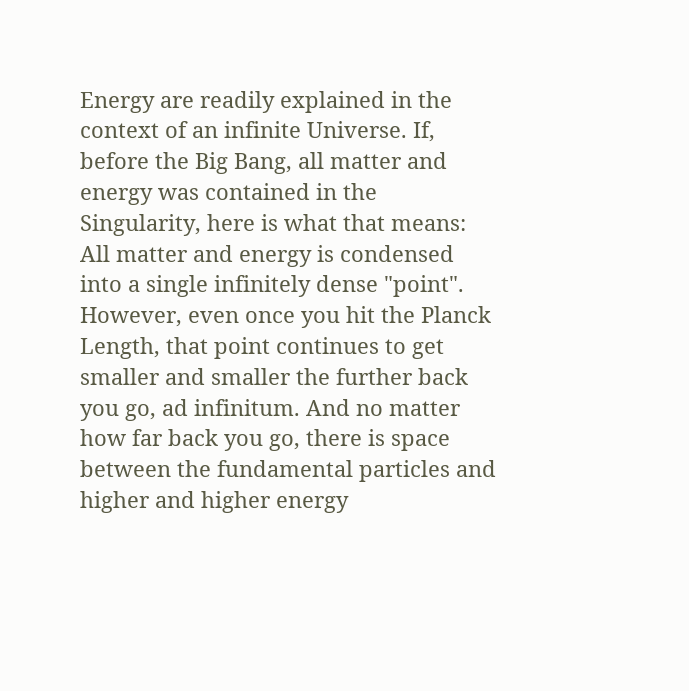Energy are readily explained in the context of an infinite Universe. If, before the Big Bang, all matter and energy was contained in the Singularity, here is what that means: All matter and energy is condensed into a single infinitely dense "point". However, even once you hit the Planck Length, that point continues to get smaller and smaller the further back you go, ad infinitum. And no matter how far back you go, there is space between the fundamental particles and higher and higher energy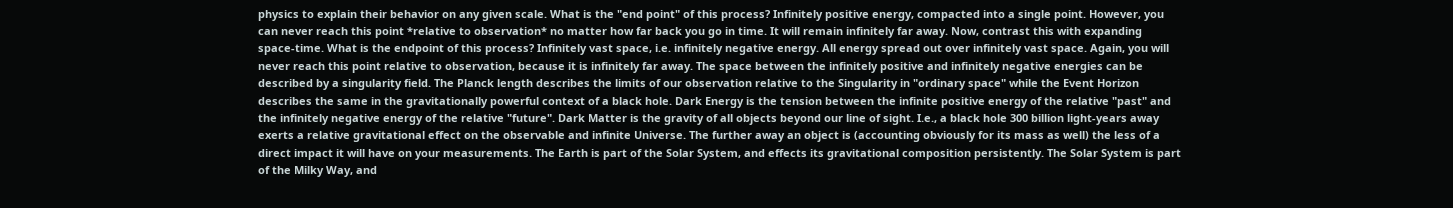physics to explain their behavior on any given scale. What is the "end point" of this process? Infinitely positive energy, compacted into a single point. However, you can never reach this point *relative to observation* no matter how far back you go in time. It will remain infinitely far away. Now, contrast this with expanding space-time. What is the endpoint of this process? Infinitely vast space, i.e. infinitely negative energy. All energy spread out over infinitely vast space. Again, you will never reach this point relative to observation, because it is infinitely far away. The space between the infinitely positive and infinitely negative energies can be described by a singularity field. The Planck length describes the limits of our observation relative to the Singularity in "ordinary space" while the Event Horizon describes the same in the gravitationally powerful context of a black hole. Dark Energy is the tension between the infinite positive energy of the relative "past" and the infinitely negative energy of the relative "future". Dark Matter is the gravity of all objects beyond our line of sight. I.e., a black hole 300 billion light-years away exerts a relative gravitational effect on the observable and infinite Universe. The further away an object is (accounting obviously for its mass as well) the less of a direct impact it will have on your measurements. The Earth is part of the Solar System, and effects its gravitational composition persistently. The Solar System is part of the Milky Way, and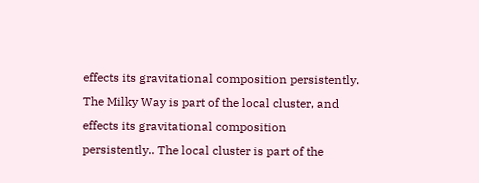effects its gravitational composition persistently. The Milky Way is part of the local cluster, and effects its gravitational composition persistently.. The local cluster is part of the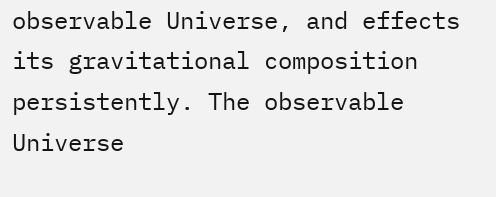observable Universe, and effects its gravitational composition persistently. The observable Universe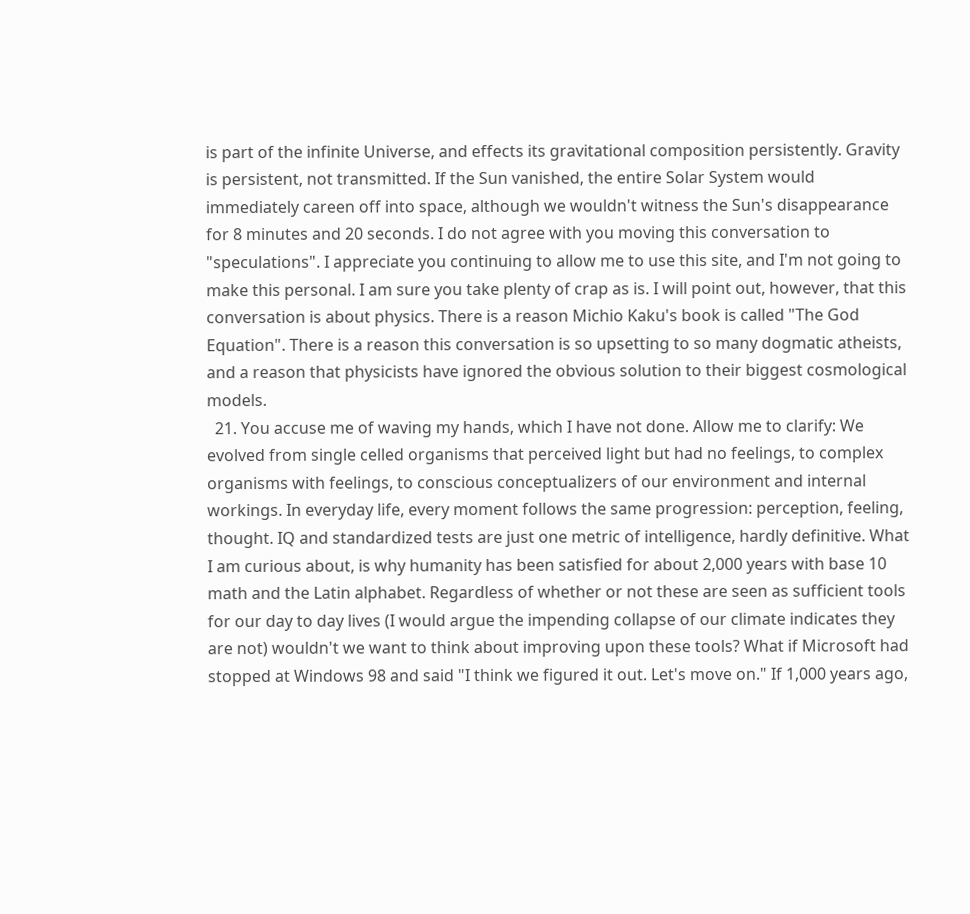is part of the infinite Universe, and effects its gravitational composition persistently. Gravity is persistent, not transmitted. If the Sun vanished, the entire Solar System would immediately careen off into space, although we wouldn't witness the Sun's disappearance for 8 minutes and 20 seconds. I do not agree with you moving this conversation to "speculations". I appreciate you continuing to allow me to use this site, and I'm not going to make this personal. I am sure you take plenty of crap as is. I will point out, however, that this conversation is about physics. There is a reason Michio Kaku's book is called "The God Equation". There is a reason this conversation is so upsetting to so many dogmatic atheists, and a reason that physicists have ignored the obvious solution to their biggest cosmological models.
  21. You accuse me of waving my hands, which I have not done. Allow me to clarify: We evolved from single celled organisms that perceived light but had no feelings, to complex organisms with feelings, to conscious conceptualizers of our environment and internal workings. In everyday life, every moment follows the same progression: perception, feeling, thought. IQ and standardized tests are just one metric of intelligence, hardly definitive. What I am curious about, is why humanity has been satisfied for about 2,000 years with base 10 math and the Latin alphabet. Regardless of whether or not these are seen as sufficient tools for our day to day lives (I would argue the impending collapse of our climate indicates they are not) wouldn't we want to think about improving upon these tools? What if Microsoft had stopped at Windows 98 and said "I think we figured it out. Let's move on." If 1,000 years ago,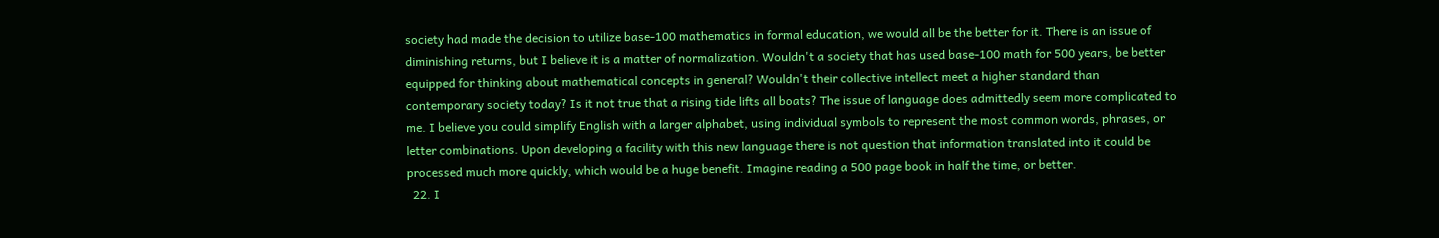society had made the decision to utilize base-100 mathematics in formal education, we would all be the better for it. There is an issue of diminishing returns, but I believe it is a matter of normalization. Wouldn't a society that has used base-100 math for 500 years, be better equipped for thinking about mathematical concepts in general? Wouldn't their collective intellect meet a higher standard than contemporary society today? Is it not true that a rising tide lifts all boats? The issue of language does admittedly seem more complicated to me. I believe you could simplify English with a larger alphabet, using individual symbols to represent the most common words, phrases, or letter combinations. Upon developing a facility with this new language there is not question that information translated into it could be processed much more quickly, which would be a huge benefit. Imagine reading a 500 page book in half the time, or better.
  22. I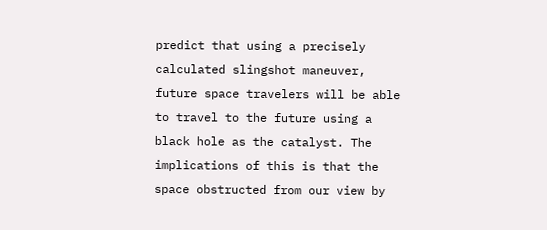predict that using a precisely calculated slingshot maneuver, future space travelers will be able to travel to the future using a black hole as the catalyst. The implications of this is that the space obstructed from our view by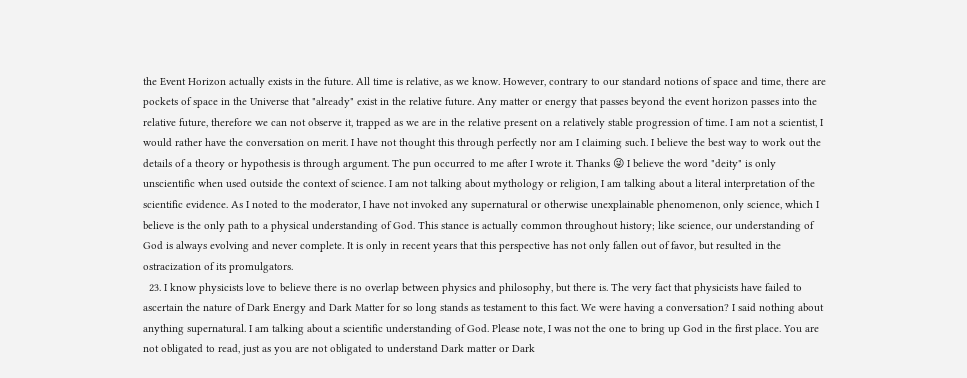the Event Horizon actually exists in the future. All time is relative, as we know. However, contrary to our standard notions of space and time, there are pockets of space in the Universe that "already" exist in the relative future. Any matter or energy that passes beyond the event horizon passes into the relative future, therefore we can not observe it, trapped as we are in the relative present on a relatively stable progression of time. I am not a scientist, I would rather have the conversation on merit. I have not thought this through perfectly nor am I claiming such. I believe the best way to work out the details of a theory or hypothesis is through argument. The pun occurred to me after I wrote it. Thanks 😜 I believe the word "deity" is only unscientific when used outside the context of science. I am not talking about mythology or religion, I am talking about a literal interpretation of the scientific evidence. As I noted to the moderator, I have not invoked any supernatural or otherwise unexplainable phenomenon, only science, which I believe is the only path to a physical understanding of God. This stance is actually common throughout history; like science, our understanding of God is always evolving and never complete. It is only in recent years that this perspective has not only fallen out of favor, but resulted in the ostracization of its promulgators.
  23. I know physicists love to believe there is no overlap between physics and philosophy, but there is. The very fact that physicists have failed to ascertain the nature of Dark Energy and Dark Matter for so long stands as testament to this fact. We were having a conversation? I said nothing about anything supernatural. I am talking about a scientific understanding of God. Please note, I was not the one to bring up God in the first place. You are not obligated to read, just as you are not obligated to understand Dark matter or Dark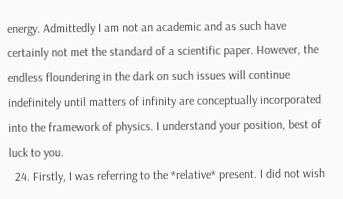energy. Admittedly I am not an academic and as such have certainly not met the standard of a scientific paper. However, the endless floundering in the dark on such issues will continue indefinitely until matters of infinity are conceptually incorporated into the framework of physics. I understand your position, best of luck to you.
  24. Firstly, I was referring to the *relative* present. I did not wish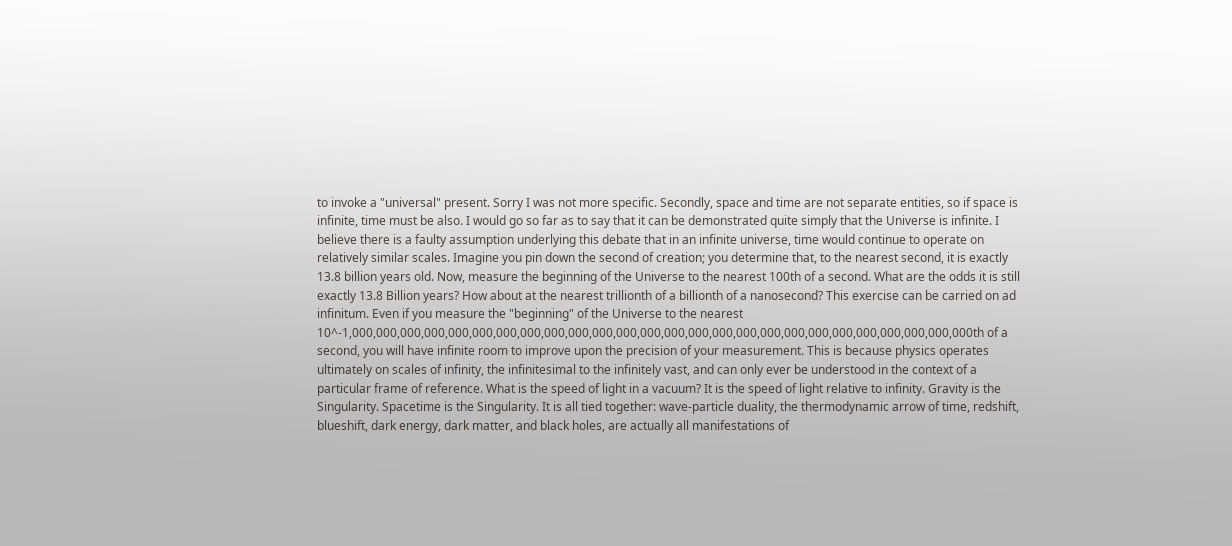to invoke a "universal" present. Sorry I was not more specific. Secondly, space and time are not separate entities, so if space is infinite, time must be also. I would go so far as to say that it can be demonstrated quite simply that the Universe is infinite. I believe there is a faulty assumption underlying this debate that in an infinite universe, time would continue to operate on relatively similar scales. Imagine you pin down the second of creation; you determine that, to the nearest second, it is exactly 13.8 billion years old. Now, measure the beginning of the Universe to the nearest 100th of a second. What are the odds it is still exactly 13.8 Billion years? How about at the nearest trillionth of a billionth of a nanosecond? This exercise can be carried on ad infinitum. Even if you measure the "beginning" of the Universe to the nearest 10^-1,000,000,000,000,000,000,000,000,000,000,000,000,000,000,000,000,000,000,000,000,000,000,000,000,000,000th of a second, you will have infinite room to improve upon the precision of your measurement. This is because physics operates ultimately on scales of infinity, the infinitesimal to the infinitely vast, and can only ever be understood in the context of a particular frame of reference. What is the speed of light in a vacuum? It is the speed of light relative to infinity. Gravity is the Singularity. Spacetime is the Singularity. It is all tied together: wave-particle duality, the thermodynamic arrow of time, redshift, blueshift, dark energy, dark matter, and black holes, are actually all manifestations of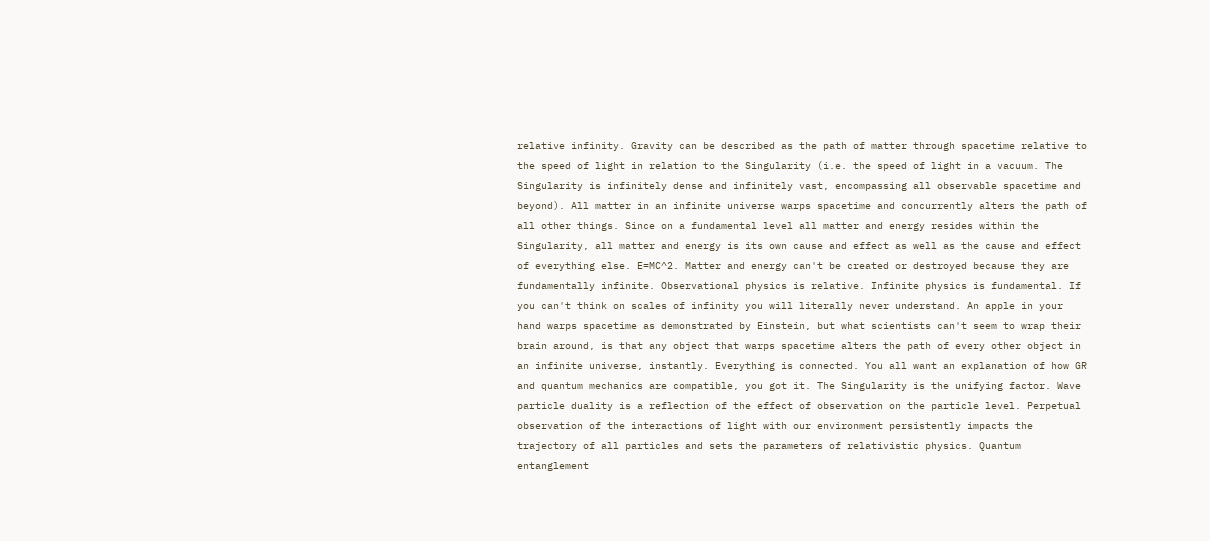relative infinity. Gravity can be described as the path of matter through spacetime relative to the speed of light in relation to the Singularity (i.e. the speed of light in a vacuum. The Singularity is infinitely dense and infinitely vast, encompassing all observable spacetime and beyond). All matter in an infinite universe warps spacetime and concurrently alters the path of all other things. Since on a fundamental level all matter and energy resides within the Singularity, all matter and energy is its own cause and effect as well as the cause and effect of everything else. E=MC^2. Matter and energy can't be created or destroyed because they are fundamentally infinite. Observational physics is relative. Infinite physics is fundamental. If you can't think on scales of infinity you will literally never understand. An apple in your hand warps spacetime as demonstrated by Einstein, but what scientists can't seem to wrap their brain around, is that any object that warps spacetime alters the path of every other object in an infinite universe, instantly. Everything is connected. You all want an explanation of how GR and quantum mechanics are compatible, you got it. The Singularity is the unifying factor. Wave particle duality is a reflection of the effect of observation on the particle level. Perpetual observation of the interactions of light with our environment persistently impacts the trajectory of all particles and sets the parameters of relativistic physics. Quantum entanglement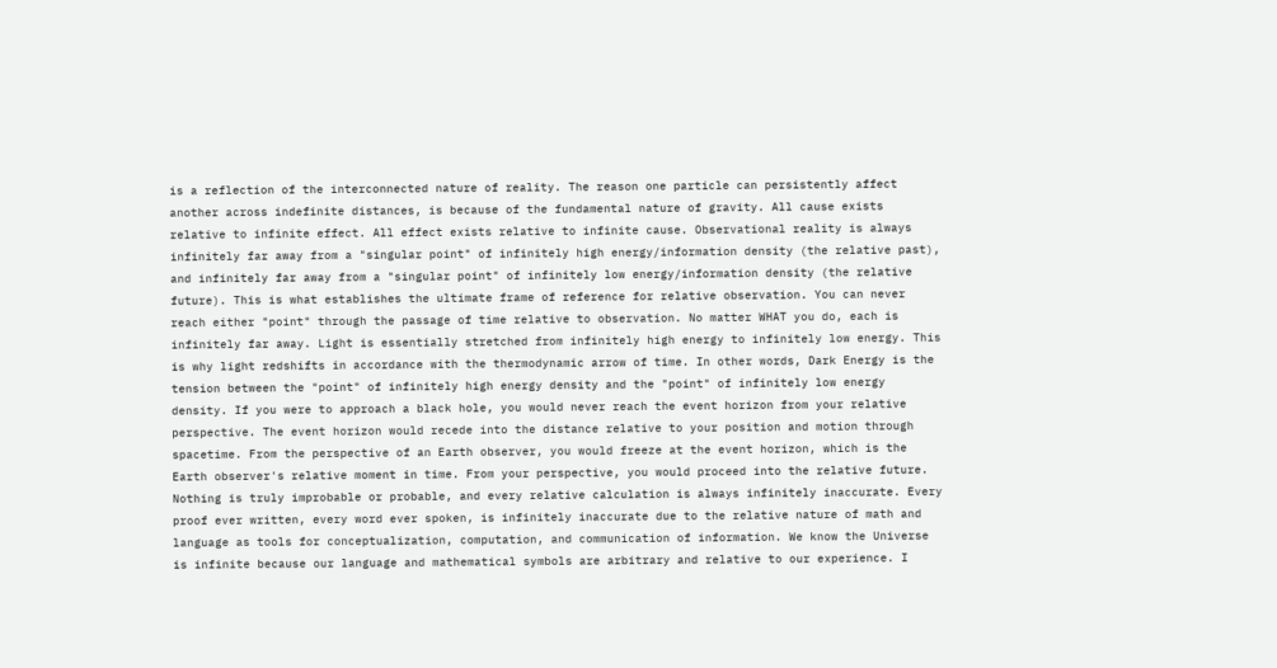is a reflection of the interconnected nature of reality. The reason one particle can persistently affect another across indefinite distances, is because of the fundamental nature of gravity. All cause exists relative to infinite effect. All effect exists relative to infinite cause. Observational reality is always infinitely far away from a "singular point" of infinitely high energy/information density (the relative past), and infinitely far away from a "singular point" of infinitely low energy/information density (the relative future). This is what establishes the ultimate frame of reference for relative observation. You can never reach either "point" through the passage of time relative to observation. No matter WHAT you do, each is infinitely far away. Light is essentially stretched from infinitely high energy to infinitely low energy. This is why light redshifts in accordance with the thermodynamic arrow of time. In other words, Dark Energy is the tension between the "point" of infinitely high energy density and the "point" of infinitely low energy density. If you were to approach a black hole, you would never reach the event horizon from your relative perspective. The event horizon would recede into the distance relative to your position and motion through spacetime. From the perspective of an Earth observer, you would freeze at the event horizon, which is the Earth observer's relative moment in time. From your perspective, you would proceed into the relative future. Nothing is truly improbable or probable, and every relative calculation is always infinitely inaccurate. Every proof ever written, every word ever spoken, is infinitely inaccurate due to the relative nature of math and language as tools for conceptualization, computation, and communication of information. We know the Universe is infinite because our language and mathematical symbols are arbitrary and relative to our experience. I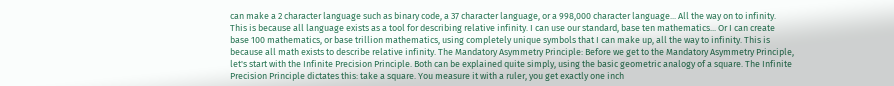can make a 2 character language such as binary code, a 37 character language, or a 998,000 character language... All the way on to infinity. This is because all language exists as a tool for describing relative infinity. I can use our standard, base ten mathematics... Or I can create base 100 mathematics, or base trillion mathematics, using completely unique symbols that I can make up, all the way to infinity. This is because all math exists to describe relative infinity. The Mandatory Asymmetry Principle: Before we get to the Mandatory Asymmetry Principle, let's start with the Infinite Precision Principle. Both can be explained quite simply, using the basic geometric analogy of a square. The Infinite Precision Principle dictates this: take a square. You measure it with a ruler, you get exactly one inch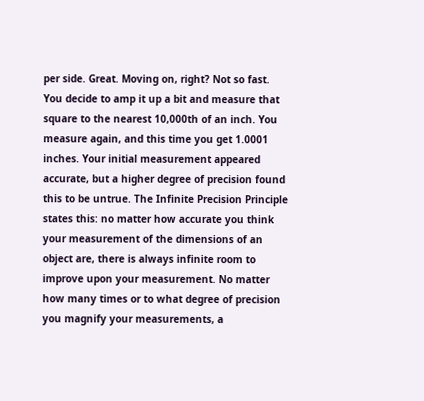per side. Great. Moving on, right? Not so fast. You decide to amp it up a bit and measure that square to the nearest 10,000th of an inch. You measure again, and this time you get 1.0001 inches. Your initial measurement appeared accurate, but a higher degree of precision found this to be untrue. The Infinite Precision Principle states this: no matter how accurate you think your measurement of the dimensions of an object are, there is always infinite room to improve upon your measurement. No matter how many times or to what degree of precision you magnify your measurements, a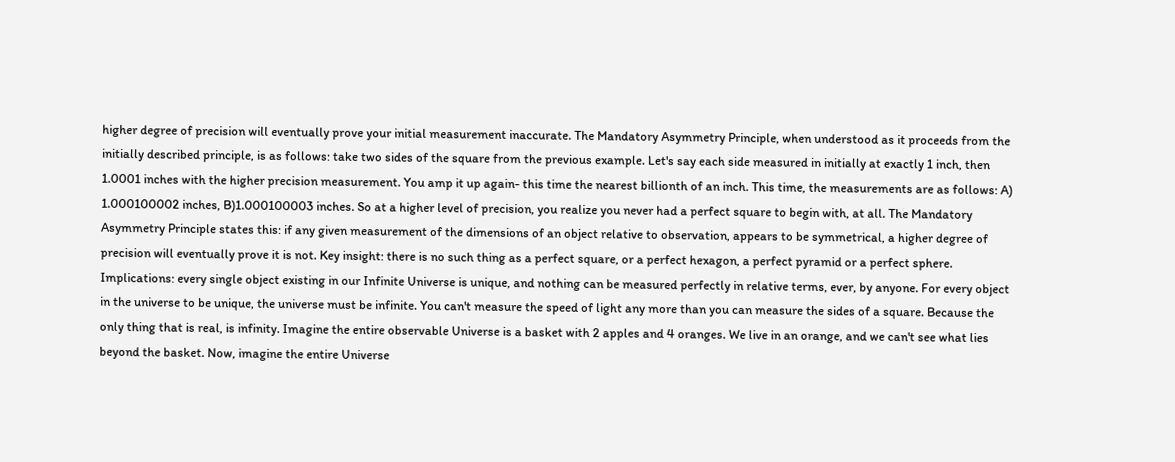higher degree of precision will eventually prove your initial measurement inaccurate. The Mandatory Asymmetry Principle, when understood as it proceeds from the initially described principle, is as follows: take two sides of the square from the previous example. Let's say each side measured in initially at exactly 1 inch, then 1.0001 inches with the higher precision measurement. You amp it up again- this time the nearest billionth of an inch. This time, the measurements are as follows: A) 1.000100002 inches, B)1.000100003 inches. So at a higher level of precision, you realize you never had a perfect square to begin with, at all. The Mandatory Asymmetry Principle states this: if any given measurement of the dimensions of an object relative to observation, appears to be symmetrical, a higher degree of precision will eventually prove it is not. Key insight: there is no such thing as a perfect square, or a perfect hexagon, a perfect pyramid or a perfect sphere. Implications: every single object existing in our Infinite Universe is unique, and nothing can be measured perfectly in relative terms, ever, by anyone. For every object in the universe to be unique, the universe must be infinite. You can't measure the speed of light any more than you can measure the sides of a square. Because the only thing that is real, is infinity. Imagine the entire observable Universe is a basket with 2 apples and 4 oranges. We live in an orange, and we can't see what lies beyond the basket. Now, imagine the entire Universe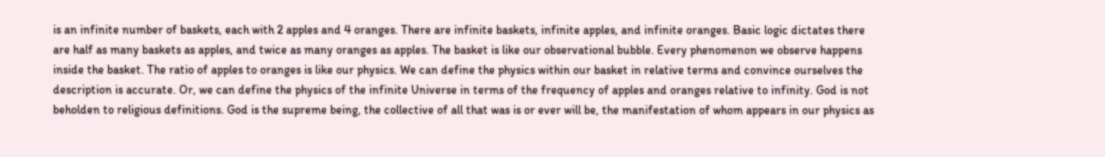is an infinite number of baskets, each with 2 apples and 4 oranges. There are infinite baskets, infinite apples, and infinite oranges. Basic logic dictates there are half as many baskets as apples, and twice as many oranges as apples. The basket is like our observational bubble. Every phenomenon we observe happens inside the basket. The ratio of apples to oranges is like our physics. We can define the physics within our basket in relative terms and convince ourselves the description is accurate. Or, we can define the physics of the infinite Universe in terms of the frequency of apples and oranges relative to infinity. God is not beholden to religious definitions. God is the supreme being, the collective of all that was is or ever will be, the manifestation of whom appears in our physics as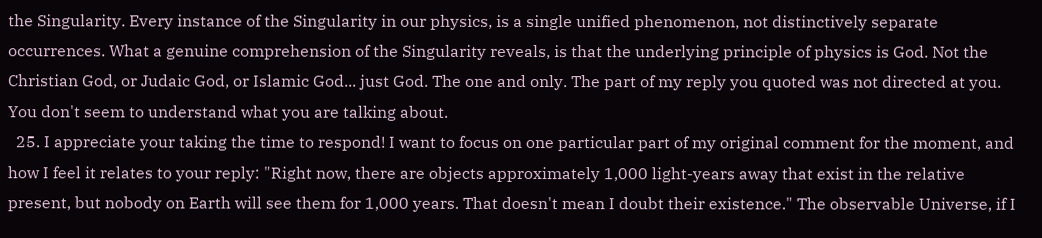the Singularity. Every instance of the Singularity in our physics, is a single unified phenomenon, not distinctively separate occurrences. What a genuine comprehension of the Singularity reveals, is that the underlying principle of physics is God. Not the Christian God, or Judaic God, or Islamic God... just God. The one and only. The part of my reply you quoted was not directed at you. You don't seem to understand what you are talking about.
  25. I appreciate your taking the time to respond! I want to focus on one particular part of my original comment for the moment, and how I feel it relates to your reply: "Right now, there are objects approximately 1,000 light-years away that exist in the relative present, but nobody on Earth will see them for 1,000 years. That doesn't mean I doubt their existence." The observable Universe, if I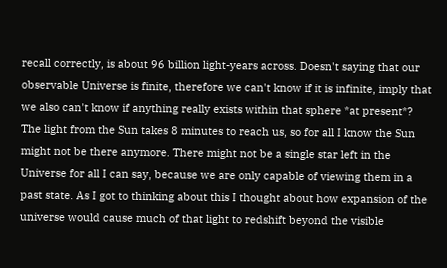recall correctly, is about 96 billion light-years across. Doesn't saying that our observable Universe is finite, therefore we can't know if it is infinite, imply that we also can't know if anything really exists within that sphere *at present*? The light from the Sun takes 8 minutes to reach us, so for all I know the Sun might not be there anymore. There might not be a single star left in the Universe for all I can say, because we are only capable of viewing them in a past state. As I got to thinking about this I thought about how expansion of the universe would cause much of that light to redshift beyond the visible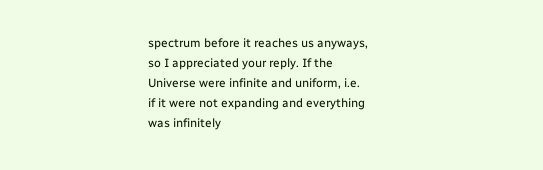spectrum before it reaches us anyways, so I appreciated your reply. If the Universe were infinite and uniform, i.e. if it were not expanding and everything was infinitely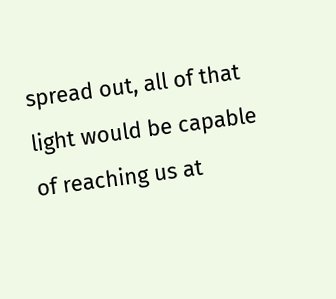spread out, all of that light would be capable of reaching us at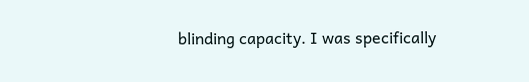blinding capacity. I was specifically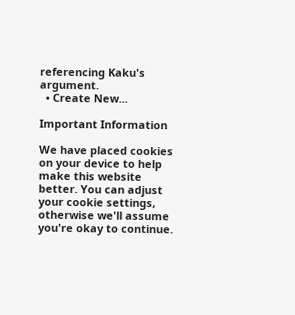referencing Kaku's argument.
  • Create New...

Important Information

We have placed cookies on your device to help make this website better. You can adjust your cookie settings, otherwise we'll assume you're okay to continue.